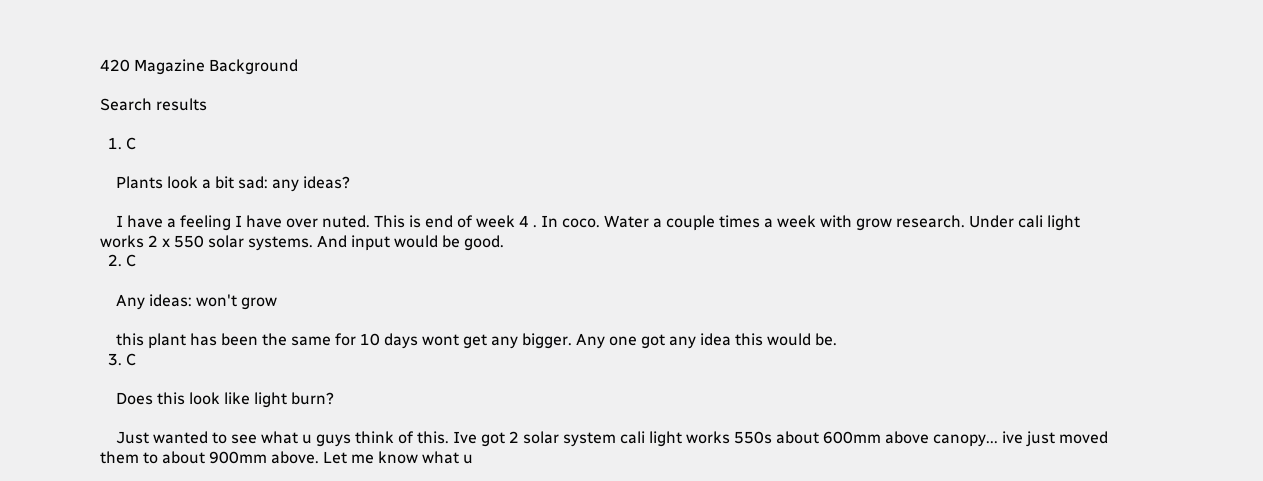420 Magazine Background

Search results

  1. C

    Plants look a bit sad: any ideas?

    I have a feeling I have over nuted. This is end of week 4 . In coco. Water a couple times a week with grow research. Under cali light works 2 x 550 solar systems. And input would be good.
  2. C

    Any ideas: won't grow

    this plant has been the same for 10 days wont get any bigger. Any one got any idea this would be.
  3. C

    Does this look like light burn?

    Just wanted to see what u guys think of this. Ive got 2 solar system cali light works 550s about 600mm above canopy... ive just moved them to about 900mm above. Let me know what u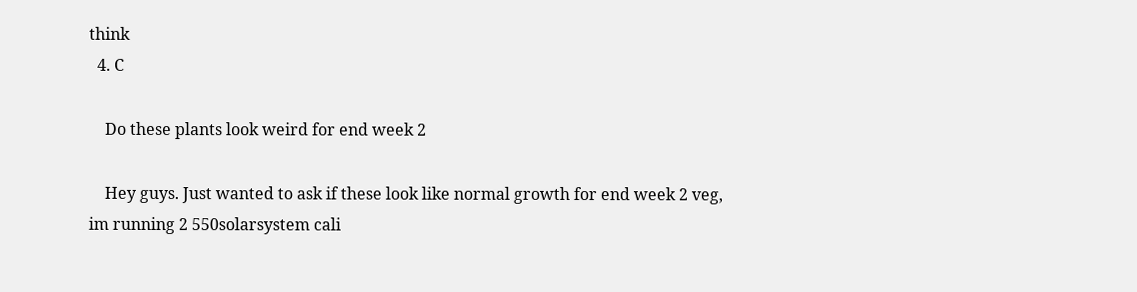think
  4. C

    Do these plants look weird for end week 2

    Hey guys. Just wanted to ask if these look like normal growth for end week 2 veg, im running 2 550solarsystem cali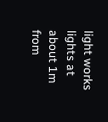light works lights at about 1m from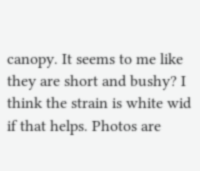canopy. It seems to me like they are short and bushy? I think the strain is white wid if that helps. Photos are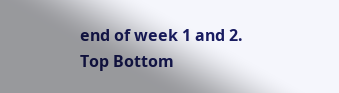end of week 1 and 2.
Top Bottom